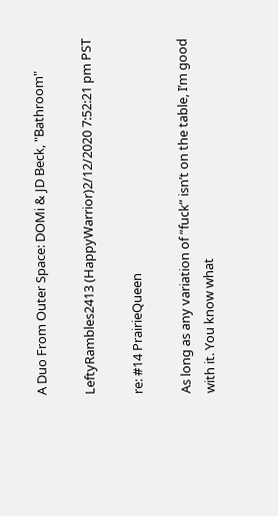A Duo From Outer Space: DOMi & JD Beck, "Bathroom"

LeftyRambles2413 (HappyWarrior)2/12/2020 7:52:21 pm PST

re: #14 PrairieQueen

As long as any variation of “fuck” isn’t on the table, I’m good with it. You know what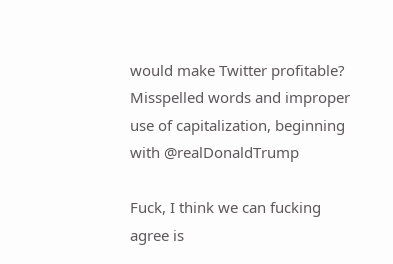would make Twitter profitable? Misspelled words and improper use of capitalization, beginning with @realDonaldTrump

Fuck, I think we can fucking agree is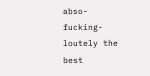abso-fucking-loutely the best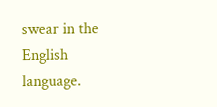swear in the English language.